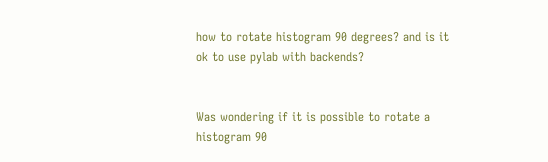how to rotate histogram 90 degrees? and is it ok to use pylab with backends?


Was wondering if it is possible to rotate a histogram 90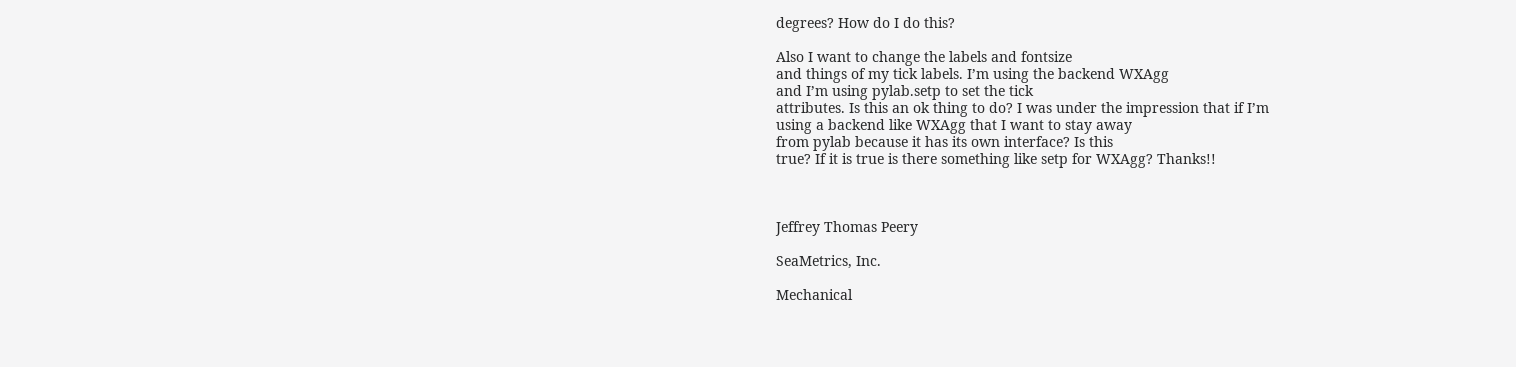degrees? How do I do this?

Also I want to change the labels and fontsize
and things of my tick labels. I’m using the backend WXAgg
and I’m using pylab.setp to set the tick
attributes. Is this an ok thing to do? I was under the impression that if I’m
using a backend like WXAgg that I want to stay away
from pylab because it has its own interface? Is this
true? If it is true is there something like setp for WXAgg? Thanks!!



Jeffrey Thomas Peery

SeaMetrics, Inc.

Mechanical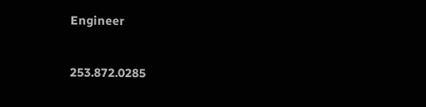Engineer


253.872.0285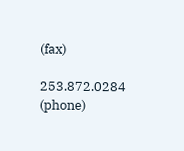(fax)

253.872.0284 (phone)